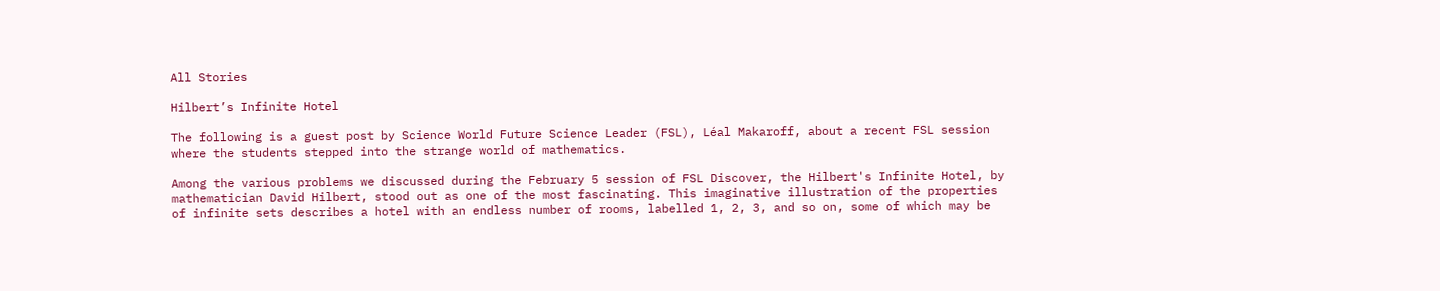All Stories

Hilbert’s Infinite Hotel

The following is a guest post by Science World Future Science Leader (FSL), Léal Makaroff, about a recent FSL session where the students stepped into the strange world of mathematics.

Among the various problems we discussed during the February 5 session of FSL Discover, the Hilbert's Infinite Hotel, by mathematician David Hilbert, stood out as one of the most fascinating. This imaginative illustration of the properties of infinite sets describes a hotel with an endless number of rooms, labelled 1, 2, 3, and so on, some of which may be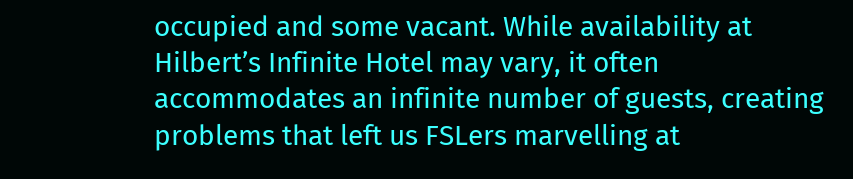occupied and some vacant. While availability at Hilbert’s Infinite Hotel may vary, it often accommodates an infinite number of guests, creating problems that left us FSLers marvelling at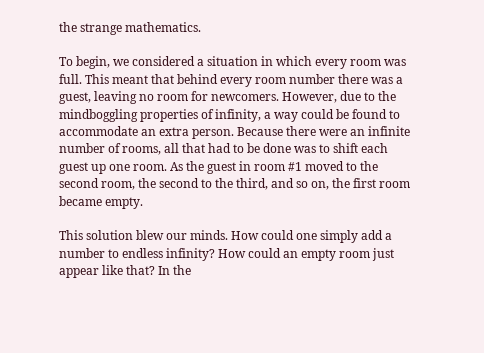the strange mathematics.

To begin, we considered a situation in which every room was full. This meant that behind every room number there was a guest, leaving no room for newcomers. However, due to the mindboggling properties of infinity, a way could be found to accommodate an extra person. Because there were an infinite number of rooms, all that had to be done was to shift each guest up one room. As the guest in room #1 moved to the second room, the second to the third, and so on, the first room became empty.

This solution blew our minds. How could one simply add a number to endless infinity? How could an empty room just appear like that? In the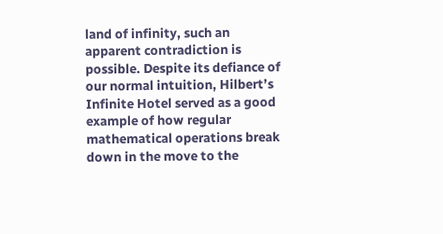land of infinity, such an apparent contradiction is possible. Despite its defiance of our normal intuition, Hilbert’s Infinite Hotel served as a good example of how regular mathematical operations break down in the move to the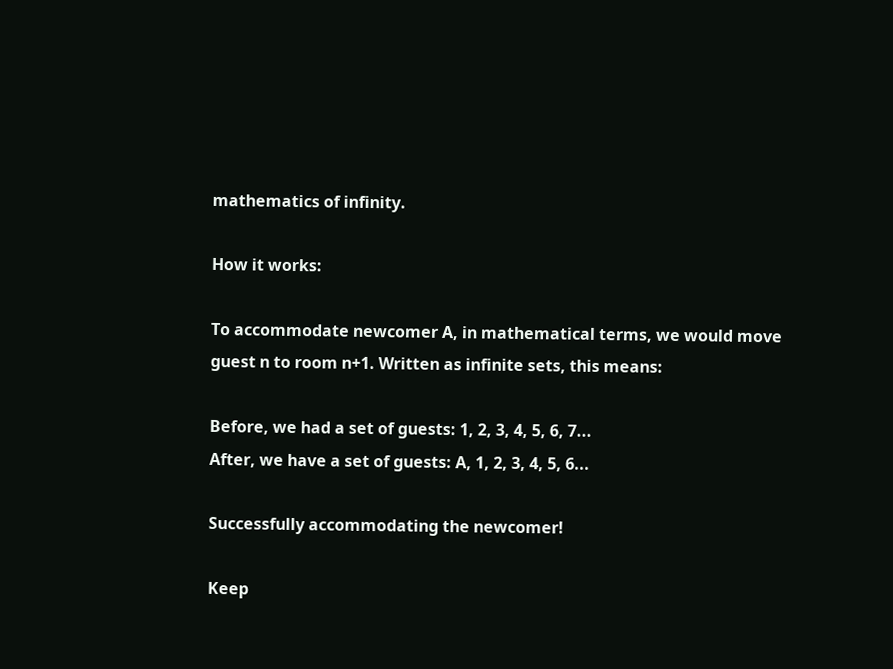mathematics of infinity.

How it works:

To accommodate newcomer A, in mathematical terms, we would move guest n to room n+1. Written as infinite sets, this means:

Before, we had a set of guests: 1, 2, 3, 4, 5, 6, 7...
After, we have a set of guests: A, 1, 2, 3, 4, 5, 6...

Successfully accommodating the newcomer!

Keep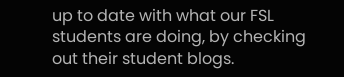up to date with what our FSL students are doing, by checking out their student blogs.